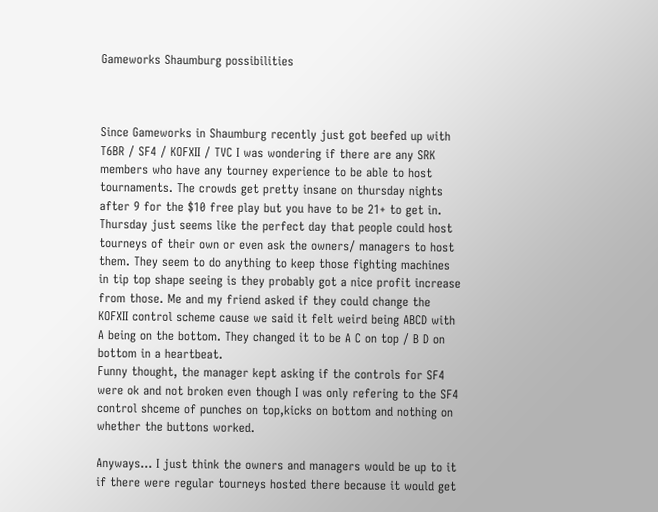Gameworks Shaumburg possibilities



Since Gameworks in Shaumburg recently just got beefed up with T6BR / SF4 / KOFXII / TVC I was wondering if there are any SRK members who have any tourney experience to be able to host tournaments. The crowds get pretty insane on thursday nights after 9 for the $10 free play but you have to be 21+ to get in. Thursday just seems like the perfect day that people could host tourneys of their own or even ask the owners/ managers to host them. They seem to do anything to keep those fighting machines in tip top shape seeing is they probably got a nice profit increase from those. Me and my friend asked if they could change the KOFXII control scheme cause we said it felt weird being ABCD with A being on the bottom. They changed it to be A C on top / B D on bottom in a heartbeat.
Funny thought, the manager kept asking if the controls for SF4 were ok and not broken even though I was only refering to the SF4 control shceme of punches on top,kicks on bottom and nothing on whether the buttons worked.

Anyways… I just think the owners and managers would be up to it if there were regular tourneys hosted there because it would get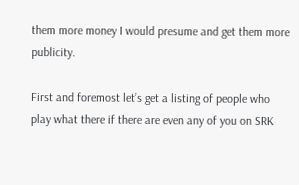them more money I would presume and get them more publicity.

First and foremost let’s get a listing of people who play what there if there are even any of you on SRK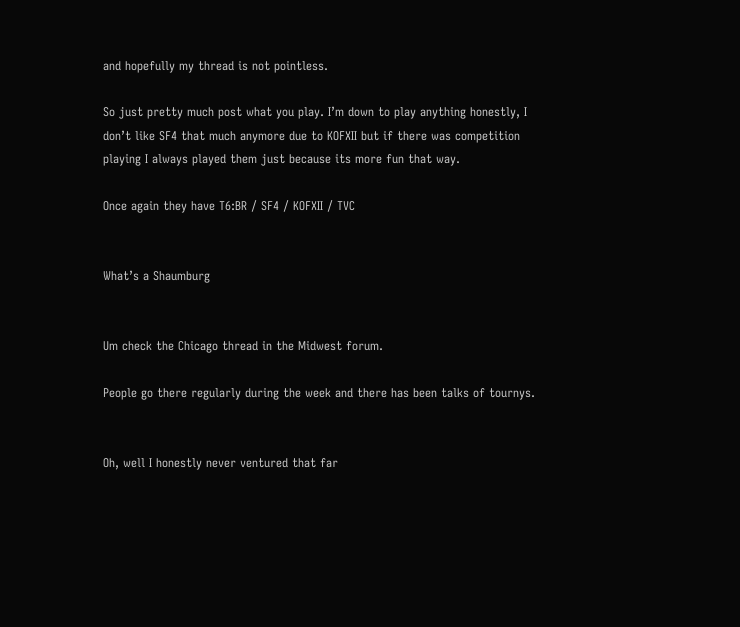and hopefully my thread is not pointless.

So just pretty much post what you play. I’m down to play anything honestly, I don’t like SF4 that much anymore due to KOFXII but if there was competition playing I always played them just because its more fun that way.

Once again they have T6:BR / SF4 / KOFXII / TVC


What’s a Shaumburg


Um check the Chicago thread in the Midwest forum.

People go there regularly during the week and there has been talks of tournys.


Oh, well I honestly never ventured that far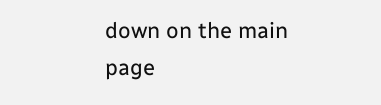down on the main page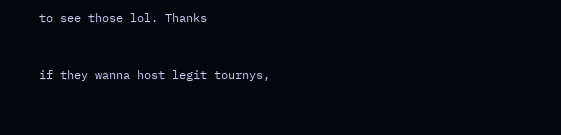to see those lol. Thanks


if they wanna host legit tournys,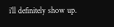i’ll definitely show up.